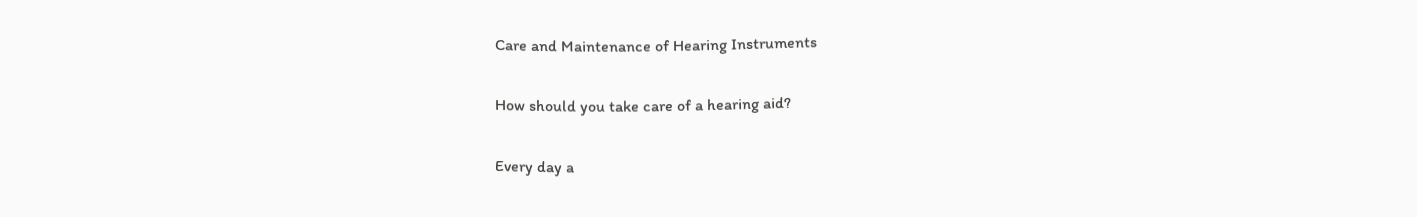Care and Maintenance of Hearing Instruments

How should you take care of a hearing aid?

Every day a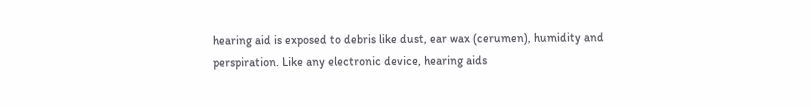hearing aid is exposed to debris like dust, ear wax (cerumen), humidity and perspiration. Like any electronic device, hearing aids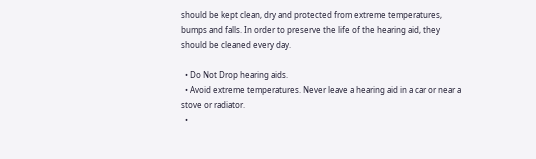should be kept clean, dry and protected from extreme temperatures, bumps and falls. In order to preserve the life of the hearing aid, they should be cleaned every day.

  • Do Not Drop hearing aids.
  • Avoid extreme temperatures. Never leave a hearing aid in a car or near a stove or radiator.
  •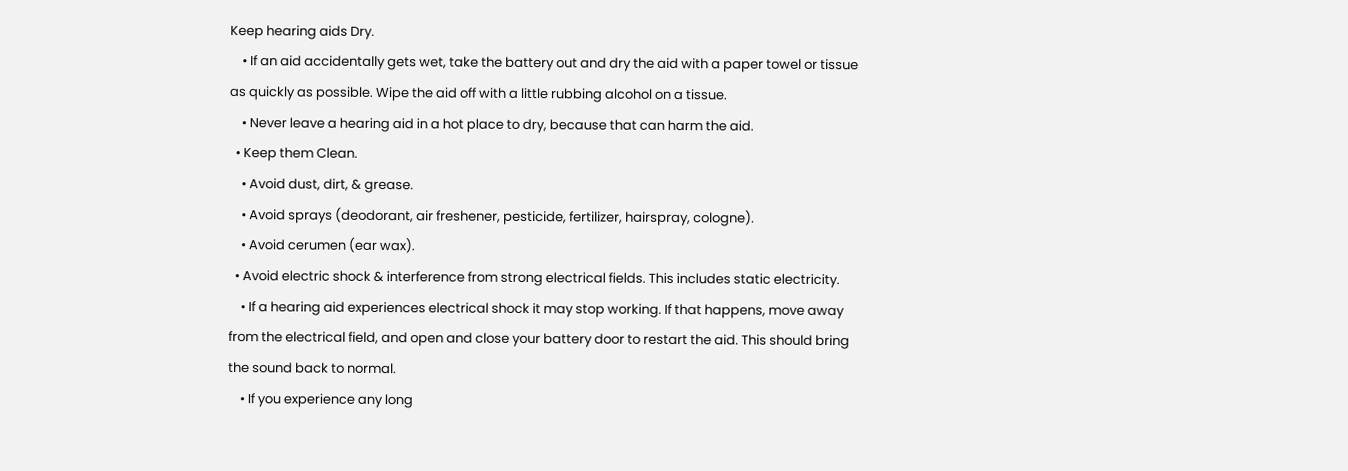Keep hearing aids Dry.
    • If an aid accidentally gets wet, take the battery out and dry the aid with a paper towel or tissue as quickly as possible. Wipe the aid off with a little rubbing alcohol on a tissue.
    • Never leave a hearing aid in a hot place to dry, because that can harm the aid.
  • Keep them Clean.
    • Avoid dust, dirt, & grease.
    • Avoid sprays (deodorant, air freshener, pesticide, fertilizer, hairspray, cologne).
    • Avoid cerumen (ear wax).
  • Avoid electric shock & interference from strong electrical fields. This includes static electricity.
    • If a hearing aid experiences electrical shock it may stop working. If that happens, move away from the electrical field, and open and close your battery door to restart the aid. This should bring the sound back to normal.
    • If you experience any long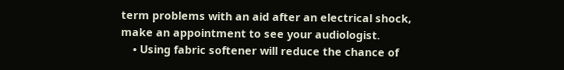term problems with an aid after an electrical shock, make an appointment to see your audiologist.
    • Using fabric softener will reduce the chance of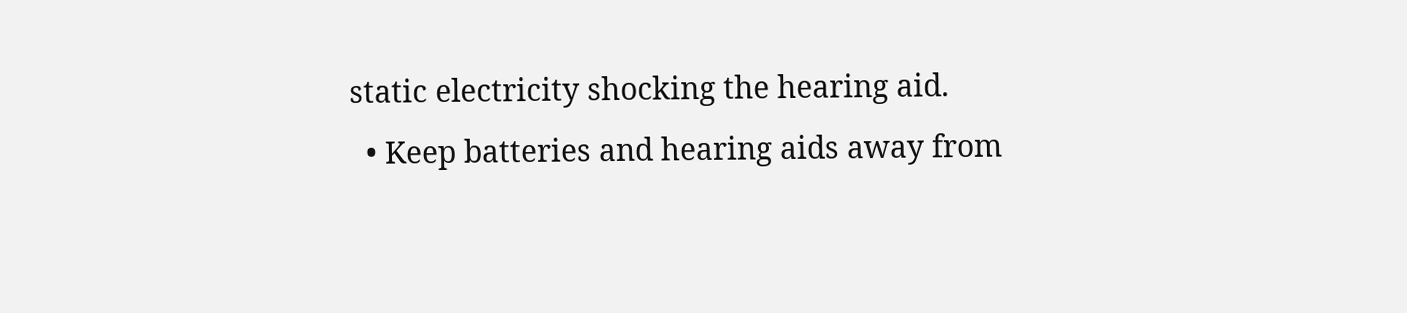static electricity shocking the hearing aid.
  • Keep batteries and hearing aids away from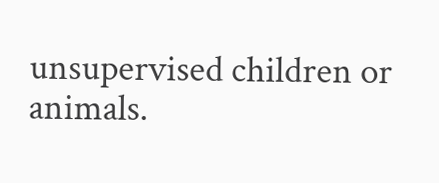unsupervised children or animals.